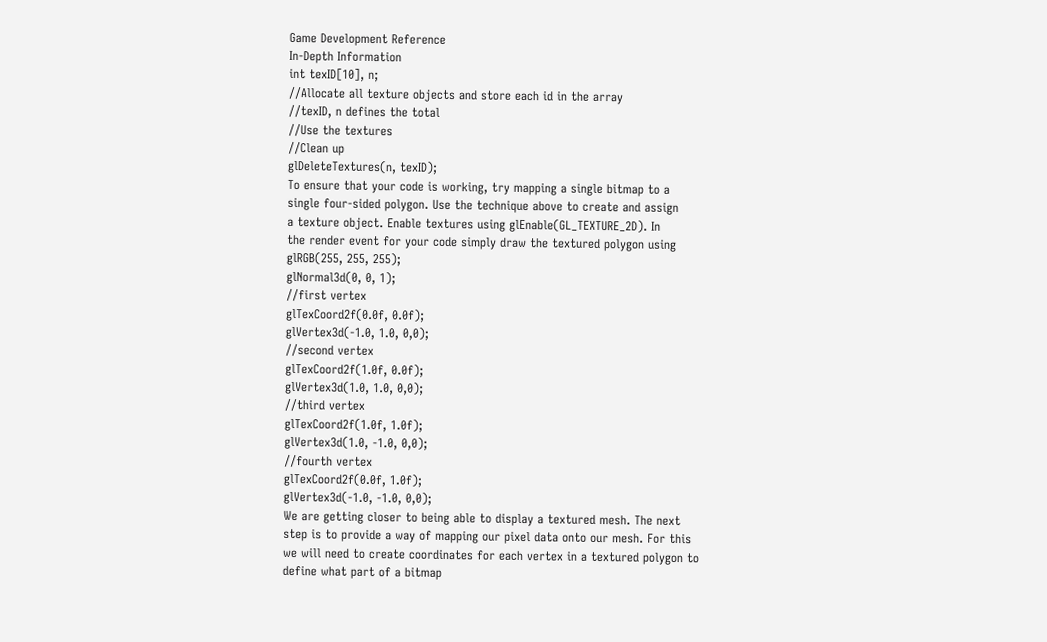Game Development Reference
In-Depth Information
int texID[10], n;
//Allocate all texture objects and store each id in the array
//texID, n defines the total
//Use the textures
//Clean up
glDeleteTextures(n, texID);
To ensure that your code is working, try mapping a single bitmap to a
single four-sided polygon. Use the technique above to create and assign
a texture object. Enable textures using glEnable(GL_TEXTURE_2D). In
the render event for your code simply draw the textured polygon using
glRGB(255, 255, 255);
glNormal3d(0, 0, 1);
//first vertex
glTexCoord2f(0.0f, 0.0f);
glVertex3d(-1.0, 1.0, 0,0);
//second vertex
glTexCoord2f(1.0f, 0.0f);
glVertex3d(1.0, 1.0, 0,0);
//third vertex
glTexCoord2f(1.0f, 1.0f);
glVertex3d(1.0, -1.0, 0,0);
//fourth vertex
glTexCoord2f(0.0f, 1.0f);
glVertex3d(-1.0, -1.0, 0,0);
We are getting closer to being able to display a textured mesh. The next
step is to provide a way of mapping our pixel data onto our mesh. For this
we will need to create coordinates for each vertex in a textured polygon to
define what part of a bitmap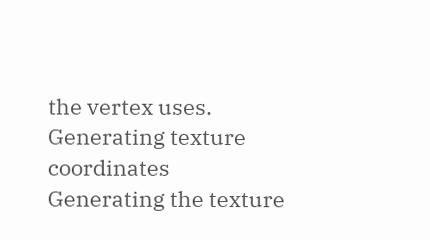the vertex uses.
Generating texture coordinates
Generating the texture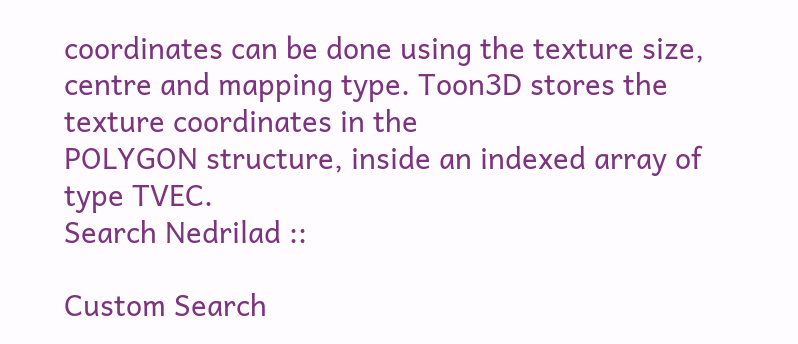coordinates can be done using the texture size,
centre and mapping type. Toon3D stores the texture coordinates in the
POLYGON structure, inside an indexed array of type TVEC.
Search Nedrilad ::

Custom Search